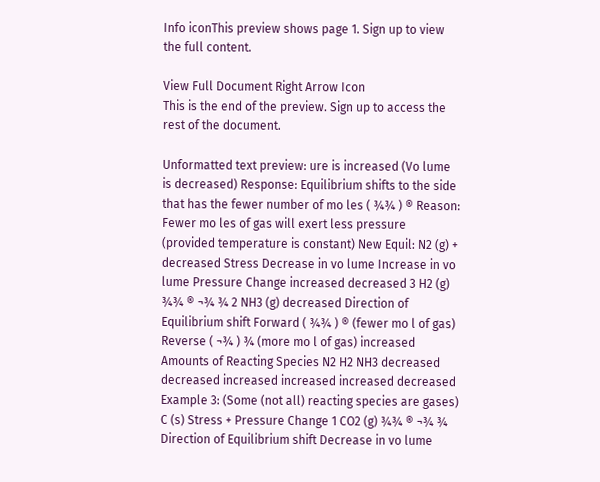Info iconThis preview shows page 1. Sign up to view the full content.

View Full Document Right Arrow Icon
This is the end of the preview. Sign up to access the rest of the document.

Unformatted text preview: ure is increased (Vo lume is decreased) Response: Equilibrium shifts to the side that has the fewer number of mo les ( ¾¾ ) ® Reason: Fewer mo les of gas will exert less pressure (provided temperature is constant) New Equil: N2 (g) + decreased Stress Decrease in vo lume Increase in vo lume Pressure Change increased decreased 3 H2 (g) ¾¾ ® ¬¾ ¾ 2 NH3 (g) decreased Direction of Equilibrium shift Forward ( ¾¾ ) ® (fewer mo l of gas) Reverse ( ¬¾ ) ¾ (more mo l of gas) increased Amounts of Reacting Species N2 H2 NH3 decreased decreased increased increased increased decreased Example 3: (Some (not all) reacting species are gases) C (s) Stress + Pressure Change 1 CO2 (g) ¾¾ ® ¬¾ ¾ Direction of Equilibrium shift Decrease in vo lume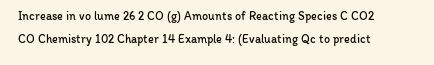Increase in vo lume 26 2 CO (g) Amounts of Reacting Species C CO2 CO Chemistry 102 Chapter 14 Example 4: (Evaluating Qc to predict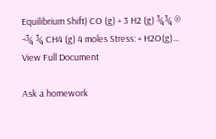Equilibrium Shift) CO (g) + 3 H2 (g) ¾¾ ® ¬¾ ¾ CH4 (g) 4 moles Stress: + H2O(g)...
View Full Document

Ask a homework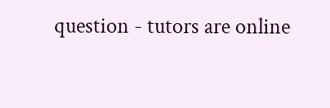question - tutors are online